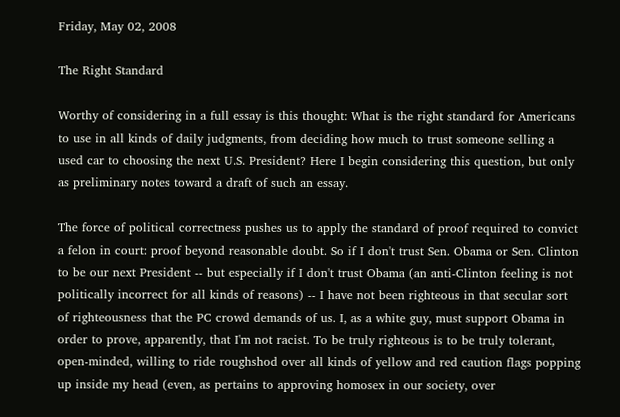Friday, May 02, 2008

The Right Standard

Worthy of considering in a full essay is this thought: What is the right standard for Americans to use in all kinds of daily judgments, from deciding how much to trust someone selling a used car to choosing the next U.S. President? Here I begin considering this question, but only as preliminary notes toward a draft of such an essay.

The force of political correctness pushes us to apply the standard of proof required to convict a felon in court: proof beyond reasonable doubt. So if I don't trust Sen. Obama or Sen. Clinton to be our next President -- but especially if I don't trust Obama (an anti-Clinton feeling is not politically incorrect for all kinds of reasons) -- I have not been righteous in that secular sort of righteousness that the PC crowd demands of us. I, as a white guy, must support Obama in order to prove, apparently, that I'm not racist. To be truly righteous is to be truly tolerant, open-minded, willing to ride roughshod over all kinds of yellow and red caution flags popping up inside my head (even, as pertains to approving homosex in our society, over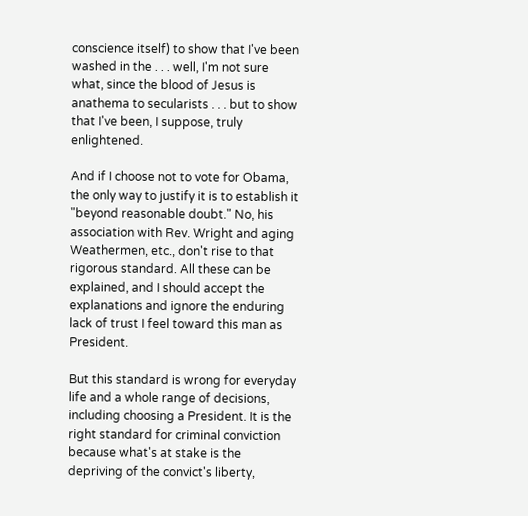conscience itself) to show that I've been washed in the . . . well, I'm not sure what, since the blood of Jesus is anathema to secularists . . . but to show that I've been, I suppose, truly enlightened.

And if I choose not to vote for Obama, the only way to justify it is to establish it "beyond reasonable doubt." No, his association with Rev. Wright and aging Weathermen, etc., don't rise to that rigorous standard. All these can be explained, and I should accept the explanations and ignore the enduring lack of trust I feel toward this man as President.

But this standard is wrong for everyday life and a whole range of decisions, including choosing a President. It is the right standard for criminal conviction because what's at stake is the depriving of the convict's liberty,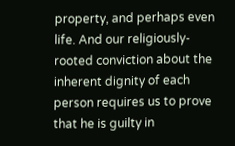property, and perhaps even life. And our religiously-rooted conviction about the inherent dignity of each person requires us to prove that he is guilty in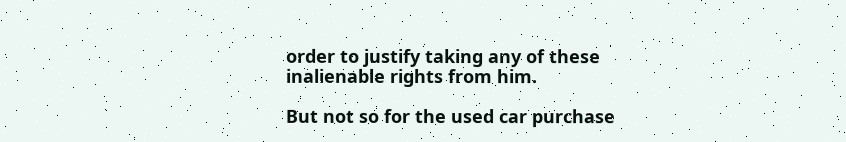order to justify taking any of these inalienable rights from him.

But not so for the used car purchase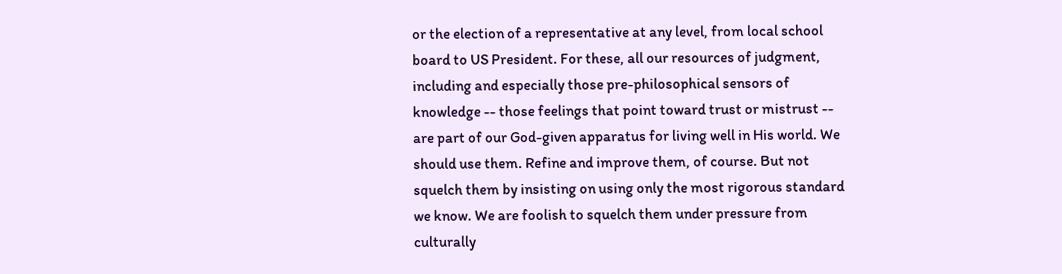or the election of a representative at any level, from local school board to US President. For these, all our resources of judgment, including and especially those pre-philosophical sensors of knowledge -- those feelings that point toward trust or mistrust -- are part of our God-given apparatus for living well in His world. We should use them. Refine and improve them, of course. But not squelch them by insisting on using only the most rigorous standard we know. We are foolish to squelch them under pressure from culturally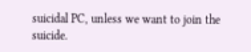suicidal PC, unless we want to join the suicide.